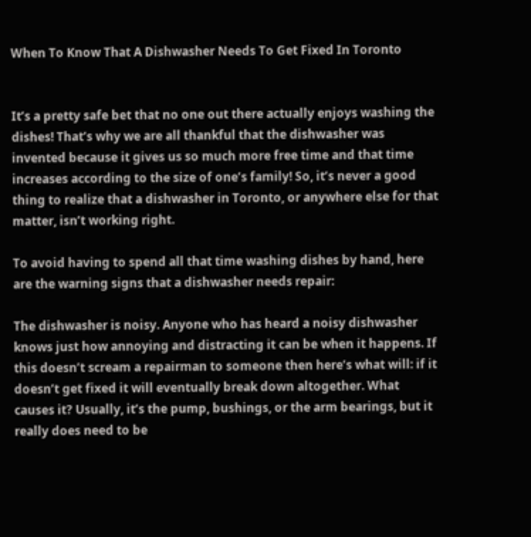When To Know That A Dishwasher Needs To Get Fixed In Toronto


It’s a pretty safe bet that no one out there actually enjoys washing the dishes! That’s why we are all thankful that the dishwasher was invented because it gives us so much more free time and that time increases according to the size of one’s family! So, it’s never a good thing to realize that a dishwasher in Toronto, or anywhere else for that matter, isn’t working right.

To avoid having to spend all that time washing dishes by hand, here are the warning signs that a dishwasher needs repair:

The dishwasher is noisy. Anyone who has heard a noisy dishwasher knows just how annoying and distracting it can be when it happens. If this doesn’t scream a repairman to someone then here’s what will: if it doesn’t get fixed it will eventually break down altogether. What causes it? Usually, it’s the pump, bushings, or the arm bearings, but it really does need to be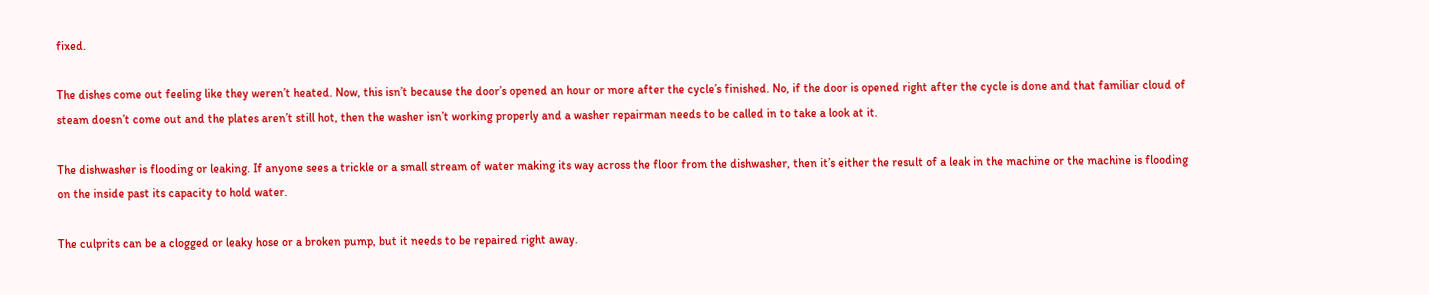fixed.

The dishes come out feeling like they weren’t heated. Now, this isn’t because the door’s opened an hour or more after the cycle’s finished. No, if the door is opened right after the cycle is done and that familiar cloud of steam doesn’t come out and the plates aren’t still hot, then the washer isn’t working properly and a washer repairman needs to be called in to take a look at it.

The dishwasher is flooding or leaking. If anyone sees a trickle or a small stream of water making its way across the floor from the dishwasher, then it’s either the result of a leak in the machine or the machine is flooding on the inside past its capacity to hold water.

The culprits can be a clogged or leaky hose or a broken pump, but it needs to be repaired right away.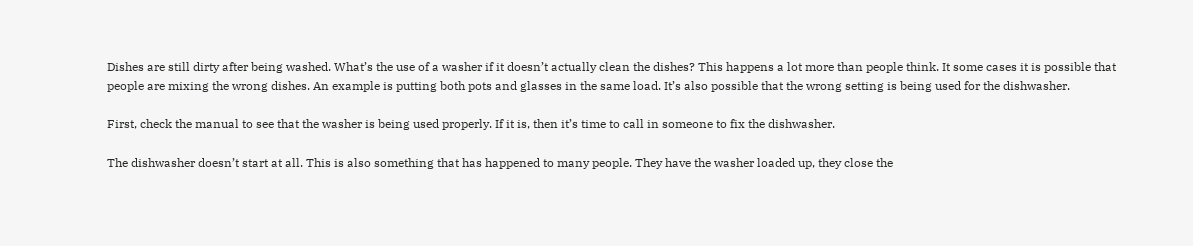Dishes are still dirty after being washed. What’s the use of a washer if it doesn’t actually clean the dishes? This happens a lot more than people think. It some cases it is possible that people are mixing the wrong dishes. An example is putting both pots and glasses in the same load. It’s also possible that the wrong setting is being used for the dishwasher.

First, check the manual to see that the washer is being used properly. If it is, then it’s time to call in someone to fix the dishwasher.

The dishwasher doesn’t start at all. This is also something that has happened to many people. They have the washer loaded up, they close the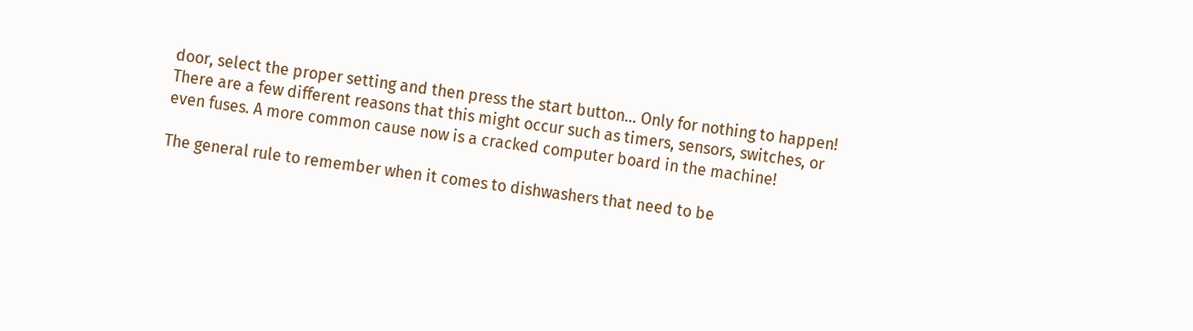door, select the proper setting and then press the start button… Only for nothing to happen! There are a few different reasons that this might occur such as timers, sensors, switches, or even fuses. A more common cause now is a cracked computer board in the machine!

The general rule to remember when it comes to dishwashers that need to be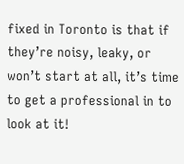fixed in Toronto is that if they’re noisy, leaky, or won’t start at all, it’s time to get a professional in to look at it!